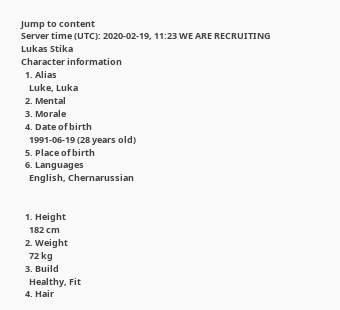Jump to content
Server time (UTC): 2020-02-19, 11:23 WE ARE RECRUITING
Lukas Stika
Character information
  1. Alias
    Luke, Luka
  2. Mental
  3. Morale
  4. Date of birth
    1991-06-19 (28 years old)
  5. Place of birth
  6. Languages
    English, Chernarussian


  1. Height
    182 cm
  2. Weight
    72 kg
  3. Build
    Healthy, Fit
  4. Hair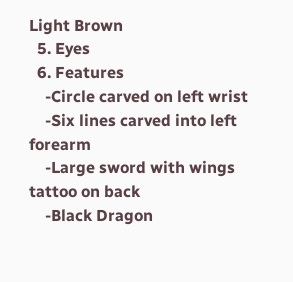Light Brown
  5. Eyes
  6. Features
    -Circle carved on left wrist
    -Six lines carved into left forearm
    -Large sword with wings tattoo on back
    -Black Dragon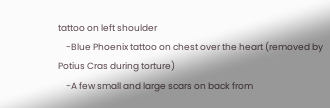tattoo on left shoulder
    -Blue Phoenix tattoo on chest over the heart (removed by Potius Cras during torture)
    -A few small and large scars on back from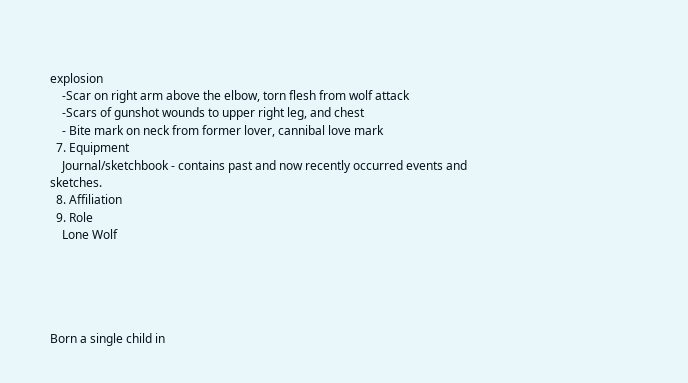explosion
    -Scar on right arm above the elbow, torn flesh from wolf attack
    -Scars of gunshot wounds to upper right leg, and chest
    - Bite mark on neck from former lover, cannibal love mark
  7. Equipment
    Journal/sketchbook - contains past and now recently occurred events and sketches.
  8. Affiliation
  9. Role
    Lone Wolf





Born a single child in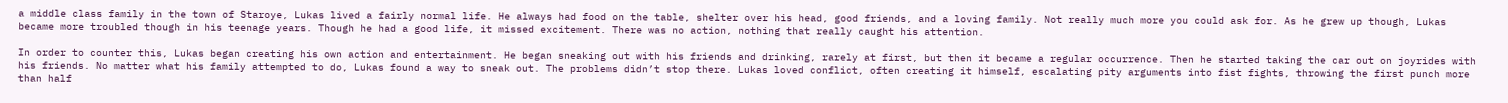a middle class family in the town of Staroye, Lukas lived a fairly normal life. He always had food on the table, shelter over his head, good friends, and a loving family. Not really much more you could ask for. As he grew up though, Lukas became more troubled though in his teenage years. Though he had a good life, it missed excitement. There was no action, nothing that really caught his attention.

In order to counter this, Lukas began creating his own action and entertainment. He began sneaking out with his friends and drinking, rarely at first, but then it became a regular occurrence. Then he started taking the car out on joyrides with his friends. No matter what his family attempted to do, Lukas found a way to sneak out. The problems didn’t stop there. Lukas loved conflict, often creating it himself, escalating pity arguments into fist fights, throwing the first punch more than half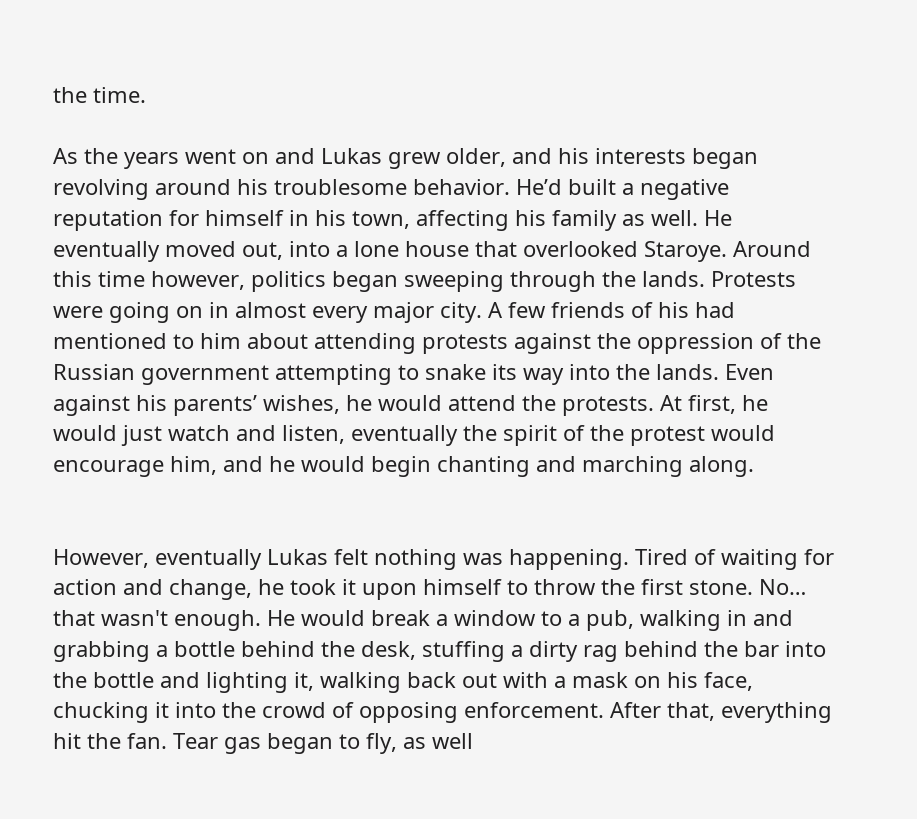the time.

As the years went on and Lukas grew older, and his interests began revolving around his troublesome behavior. He’d built a negative reputation for himself in his town, affecting his family as well. He eventually moved out, into a lone house that overlooked Staroye. Around this time however, politics began sweeping through the lands. Protests were going on in almost every major city. A few friends of his had mentioned to him about attending protests against the oppression of the Russian government attempting to snake its way into the lands. Even against his parents’ wishes, he would attend the protests. At first, he would just watch and listen, eventually the spirit of the protest would encourage him, and he would begin chanting and marching along.


However, eventually Lukas felt nothing was happening. Tired of waiting for action and change, he took it upon himself to throw the first stone. No… that wasn't enough. He would break a window to a pub, walking in and grabbing a bottle behind the desk, stuffing a dirty rag behind the bar into the bottle and lighting it, walking back out with a mask on his face, chucking it into the crowd of opposing enforcement. After that, everything hit the fan. Tear gas began to fly, as well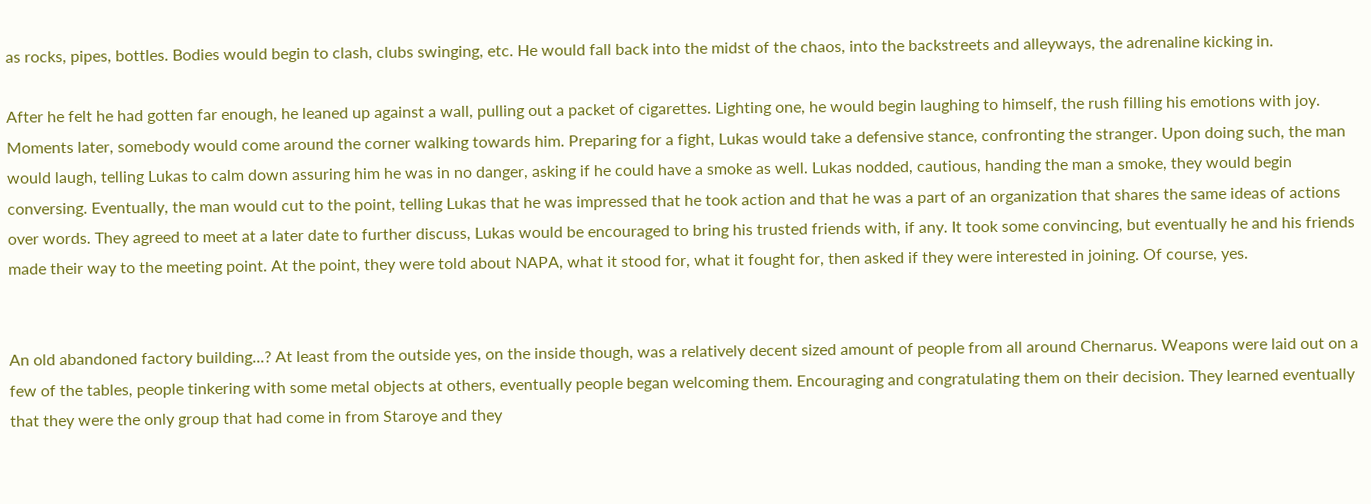as rocks, pipes, bottles. Bodies would begin to clash, clubs swinging, etc. He would fall back into the midst of the chaos, into the backstreets and alleyways, the adrenaline kicking in.

After he felt he had gotten far enough, he leaned up against a wall, pulling out a packet of cigarettes. Lighting one, he would begin laughing to himself, the rush filling his emotions with joy. Moments later, somebody would come around the corner walking towards him. Preparing for a fight, Lukas would take a defensive stance, confronting the stranger. Upon doing such, the man would laugh, telling Lukas to calm down assuring him he was in no danger, asking if he could have a smoke as well. Lukas nodded, cautious, handing the man a smoke, they would begin conversing. Eventually, the man would cut to the point, telling Lukas that he was impressed that he took action and that he was a part of an organization that shares the same ideas of actions over words. They agreed to meet at a later date to further discuss, Lukas would be encouraged to bring his trusted friends with, if any. It took some convincing, but eventually he and his friends made their way to the meeting point. At the point, they were told about NAPA, what it stood for, what it fought for, then asked if they were interested in joining. Of course, yes.


An old abandoned factory building...? At least from the outside yes, on the inside though, was a relatively decent sized amount of people from all around Chernarus. Weapons were laid out on a few of the tables, people tinkering with some metal objects at others, eventually people began welcoming them. Encouraging and congratulating them on their decision. They learned eventually that they were the only group that had come in from Staroye and they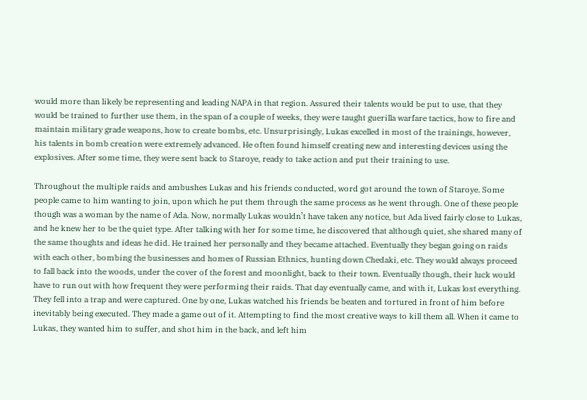would more than likely be representing and leading NAPA in that region. Assured their talents would be put to use, that they would be trained to further use them, in the span of a couple of weeks, they were taught guerilla warfare tactics, how to fire and maintain military grade weapons, how to create bombs, etc. Unsurprisingly, Lukas excelled in most of the trainings, however, his talents in bomb creation were extremely advanced. He often found himself creating new and interesting devices using the explosives. After some time, they were sent back to Staroye, ready to take action and put their training to use.

Throughout the multiple raids and ambushes Lukas and his friends conducted, word got around the town of Staroye. Some people came to him wanting to join, upon which he put them through the same process as he went through. One of these people though was a woman by the name of Ada. Now, normally Lukas wouldn’t have taken any notice, but Ada lived fairly close to Lukas, and he knew her to be the quiet type. After talking with her for some time, he discovered that although quiet, she shared many of the same thoughts and ideas he did. He trained her personally and they became attached. Eventually they began going on raids with each other, bombing the businesses and homes of Russian Ethnics, hunting down Chedaki, etc. They would always proceed to fall back into the woods, under the cover of the forest and moonlight, back to their town. Eventually though, their luck would have to run out with how frequent they were performing their raids. That day eventually came, and with it, Lukas lost everything. They fell into a trap and were captured. One by one, Lukas watched his friends be beaten and tortured in front of him before inevitably being executed. They made a game out of it. Attempting to find the most creative ways to kill them all. When it came to Lukas, they wanted him to suffer, and shot him in the back, and left him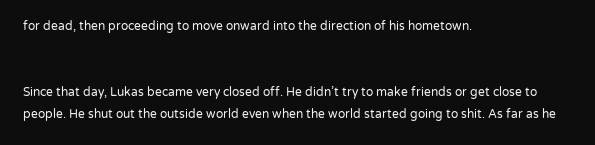for dead, then proceeding to move onward into the direction of his hometown.


Since that day, Lukas became very closed off. He didn’t try to make friends or get close to people. He shut out the outside world even when the world started going to shit. As far as he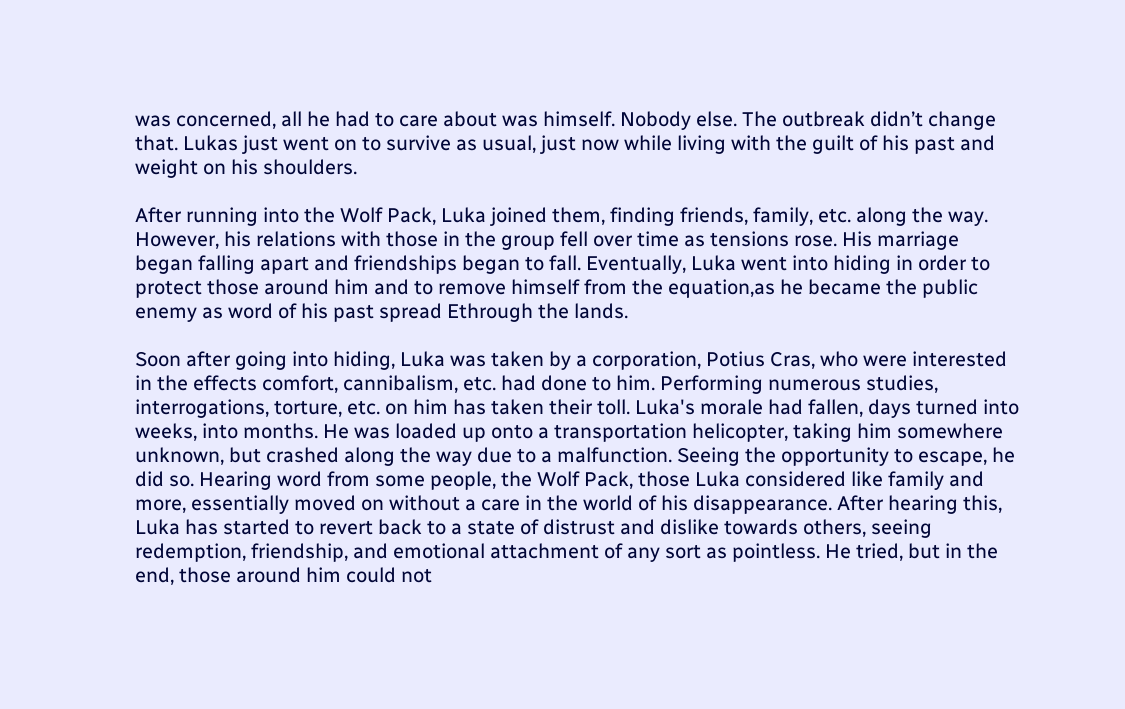was concerned, all he had to care about was himself. Nobody else. The outbreak didn’t change that. Lukas just went on to survive as usual, just now while living with the guilt of his past and weight on his shoulders.

After running into the Wolf Pack, Luka joined them, finding friends, family, etc. along the way. However, his relations with those in the group fell over time as tensions rose. His marriage began falling apart and friendships began to fall. Eventually, Luka went into hiding in order to protect those around him and to remove himself from the equation,as he became the public enemy as word of his past spread Ethrough the lands.

Soon after going into hiding, Luka was taken by a corporation, Potius Cras, who were interested in the effects comfort, cannibalism, etc. had done to him. Performing numerous studies, interrogations, torture, etc. on him has taken their toll. Luka's morale had fallen, days turned into weeks, into months. He was loaded up onto a transportation helicopter, taking him somewhere unknown, but crashed along the way due to a malfunction. Seeing the opportunity to escape, he did so. Hearing word from some people, the Wolf Pack, those Luka considered like family and more, essentially moved on without a care in the world of his disappearance. After hearing this, Luka has started to revert back to a state of distrust and dislike towards others, seeing redemption, friendship, and emotional attachment of any sort as pointless. He tried, but in the end, those around him could not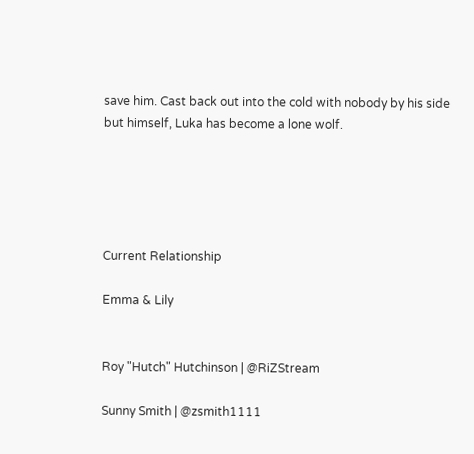save him. Cast back out into the cold with nobody by his side but himself, Luka has become a lone wolf.





Current Relationship

Emma & Lily


Roy "Hutch" Hutchinson | @RiZStream

Sunny Smith | @zsmith1111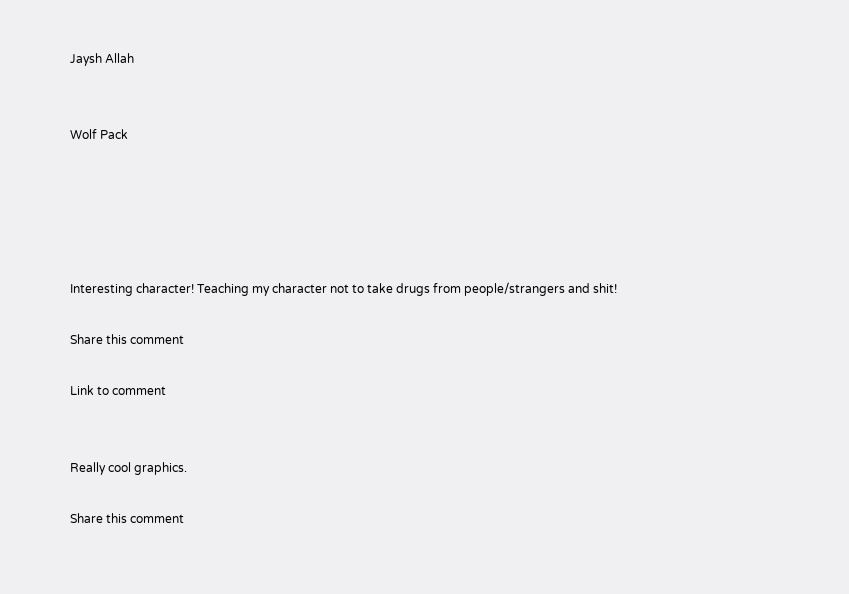Jaysh Allah


Wolf Pack





Interesting character! Teaching my character not to take drugs from people/strangers and shit!

Share this comment

Link to comment


Really cool graphics.

Share this comment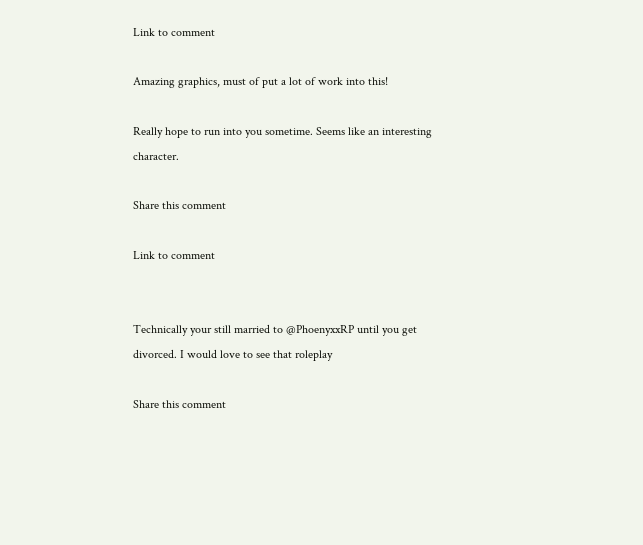Link to comment

Amazing graphics, must of put a lot of work into this!

Really hope to run into you sometime. Seems like an interesting character.

Share this comment

Link to comment


Technically your still married to @PhoenyxxRP until you get divorced. I would love to see that roleplay

Share this comment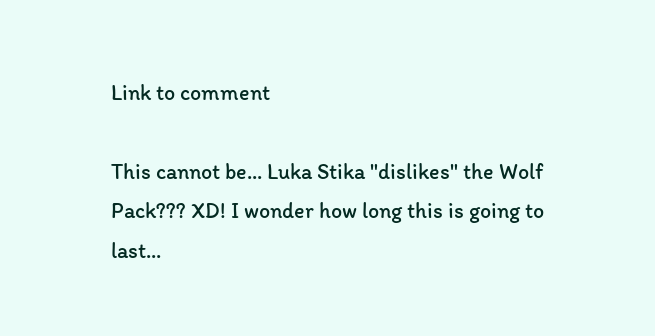Link to comment

This cannot be... Luka Stika "dislikes" the Wolf Pack??? XD! I wonder how long this is going to last...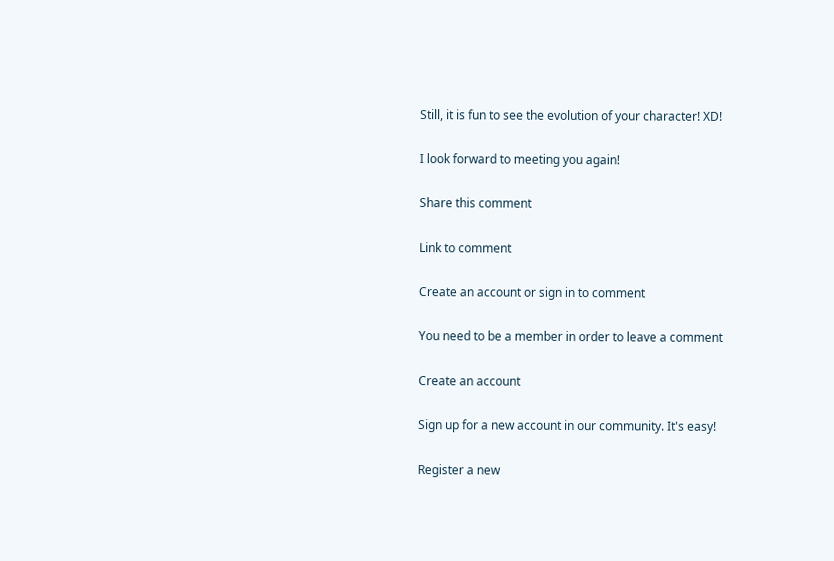Still, it is fun to see the evolution of your character! XD!

I look forward to meeting you again!

Share this comment

Link to comment

Create an account or sign in to comment

You need to be a member in order to leave a comment

Create an account

Sign up for a new account in our community. It's easy!

Register a new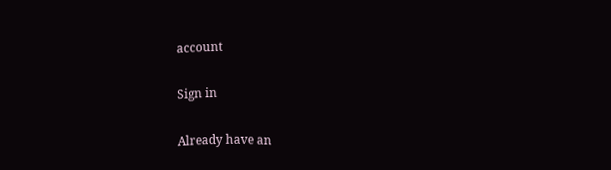account

Sign in

Already have an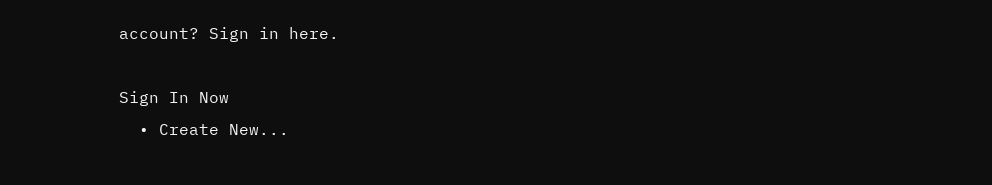account? Sign in here.

Sign In Now
  • Create New...